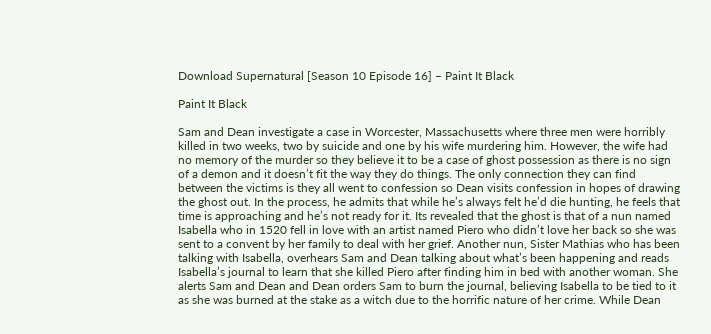Download Supernatural [Season 10 Episode 16] – Paint It Black

Paint It Black

Sam and Dean investigate a case in Worcester, Massachusetts where three men were horribly killed in two weeks, two by suicide and one by his wife murdering him. However, the wife had no memory of the murder so they believe it to be a case of ghost possession as there is no sign of a demon and it doesn’t fit the way they do things. The only connection they can find between the victims is they all went to confession so Dean visits confession in hopes of drawing the ghost out. In the process, he admits that while he’s always felt he’d die hunting, he feels that time is approaching and he’s not ready for it. Its revealed that the ghost is that of a nun named Isabella who in 1520 fell in love with an artist named Piero who didn’t love her back so she was sent to a convent by her family to deal with her grief. Another nun, Sister Mathias who has been talking with Isabella, overhears Sam and Dean talking about what’s been happening and reads Isabella’s journal to learn that she killed Piero after finding him in bed with another woman. She alerts Sam and Dean and Dean orders Sam to burn the journal, believing Isabella to be tied to it as she was burned at the stake as a witch due to the horrific nature of her crime. While Dean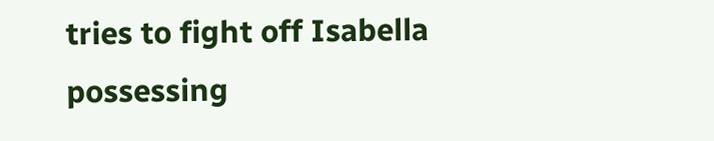tries to fight off Isabella possessing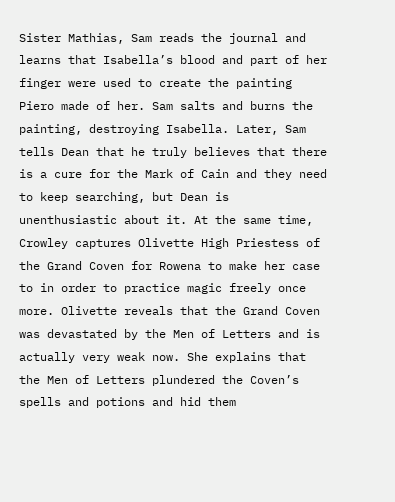Sister Mathias, Sam reads the journal and learns that Isabella’s blood and part of her finger were used to create the painting Piero made of her. Sam salts and burns the painting, destroying Isabella. Later, Sam tells Dean that he truly believes that there is a cure for the Mark of Cain and they need to keep searching, but Dean is unenthusiastic about it. At the same time, Crowley captures Olivette High Priestess of the Grand Coven for Rowena to make her case to in order to practice magic freely once more. Olivette reveals that the Grand Coven was devastated by the Men of Letters and is actually very weak now. She explains that the Men of Letters plundered the Coven’s spells and potions and hid them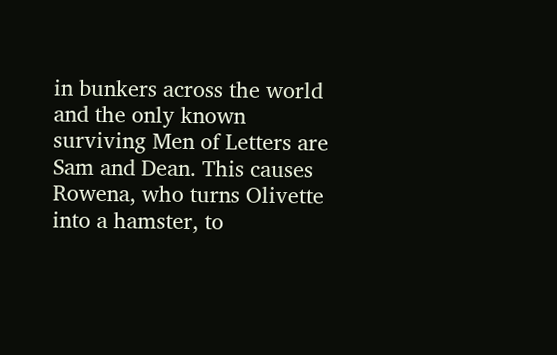in bunkers across the world and the only known surviving Men of Letters are Sam and Dean. This causes Rowena, who turns Olivette into a hamster, to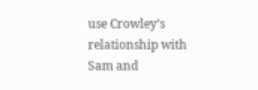use Crowley’s relationship with Sam and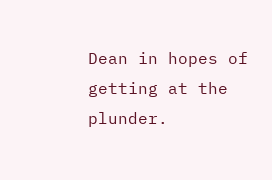Dean in hopes of getting at the plunder.